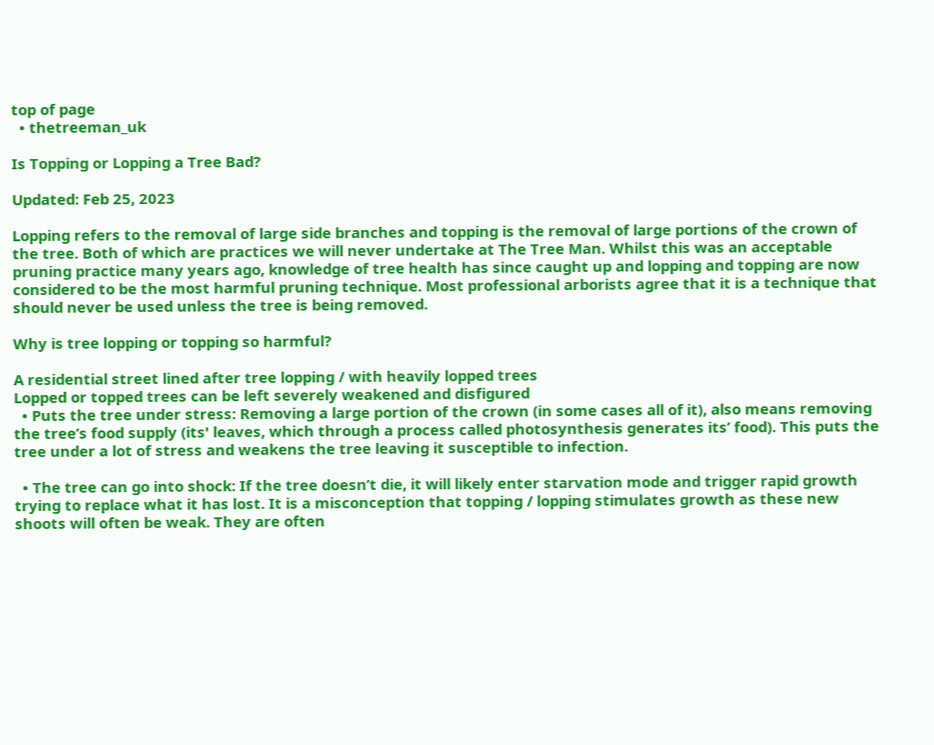top of page
  • thetreeman_uk

Is Topping or Lopping a Tree Bad?

Updated: Feb 25, 2023

Lopping refers to the removal of large side branches and topping is the removal of large portions of the crown of the tree. Both of which are practices we will never undertake at The Tree Man. Whilst this was an acceptable pruning practice many years ago, knowledge of tree health has since caught up and lopping and topping are now considered to be the most harmful pruning technique. Most professional arborists agree that it is a technique that should never be used unless the tree is being removed.

Why is tree lopping or topping so harmful?

A residential street lined after tree lopping / with heavily lopped trees
Lopped or topped trees can be left severely weakened and disfigured
  • Puts the tree under stress: Removing a large portion of the crown (in some cases all of it), also means removing the tree’s food supply (its' leaves, which through a process called photosynthesis generates its’ food). This puts the tree under a lot of stress and weakens the tree leaving it susceptible to infection.

  • The tree can go into shock: If the tree doesn’t die, it will likely enter starvation mode and trigger rapid growth trying to replace what it has lost. It is a misconception that topping / lopping stimulates growth as these new shoots will often be weak. They are often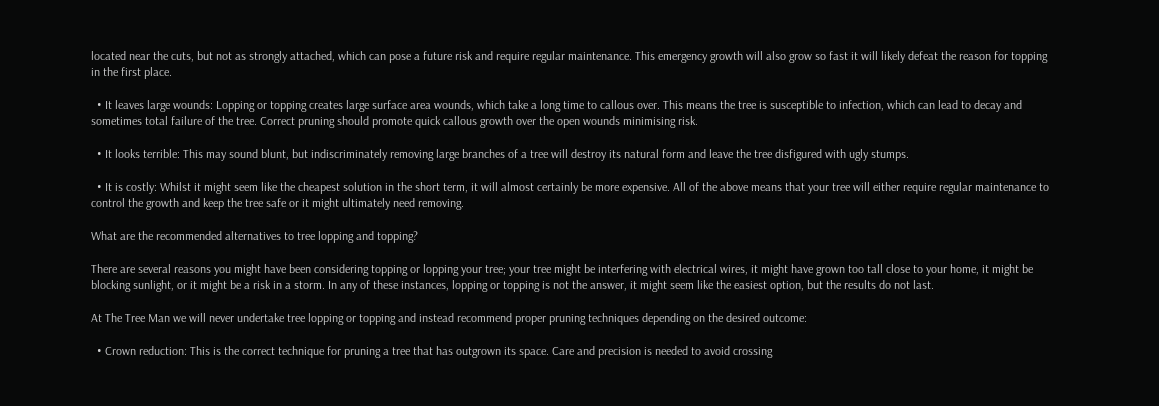located near the cuts, but not as strongly attached, which can pose a future risk and require regular maintenance. This emergency growth will also grow so fast it will likely defeat the reason for topping in the first place.

  • It leaves large wounds: Lopping or topping creates large surface area wounds, which take a long time to callous over. This means the tree is susceptible to infection, which can lead to decay and sometimes total failure of the tree. Correct pruning should promote quick callous growth over the open wounds minimising risk.

  • It looks terrible: This may sound blunt, but indiscriminately removing large branches of a tree will destroy its natural form and leave the tree disfigured with ugly stumps.

  • It is costly: Whilst it might seem like the cheapest solution in the short term, it will almost certainly be more expensive. All of the above means that your tree will either require regular maintenance to control the growth and keep the tree safe or it might ultimately need removing.

What are the recommended alternatives to tree lopping and topping?

There are several reasons you might have been considering topping or lopping your tree; your tree might be interfering with electrical wires, it might have grown too tall close to your home, it might be blocking sunlight, or it might be a risk in a storm. In any of these instances, lopping or topping is not the answer, it might seem like the easiest option, but the results do not last.

At The Tree Man we will never undertake tree lopping or topping and instead recommend proper pruning techniques depending on the desired outcome:

  • Crown reduction: This is the correct technique for pruning a tree that has outgrown its space. Care and precision is needed to avoid crossing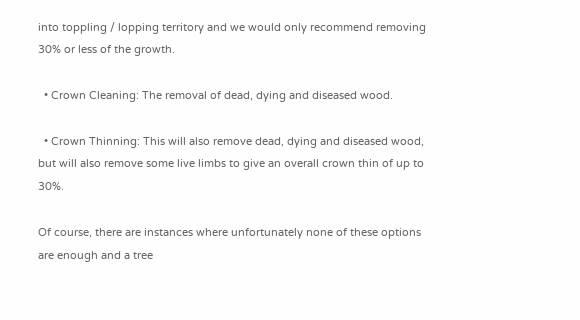into toppling / lopping territory and we would only recommend removing 30% or less of the growth.

  • Crown Cleaning: The removal of dead, dying and diseased wood.

  • Crown Thinning: This will also remove dead, dying and diseased wood, but will also remove some live limbs to give an overall crown thin of up to 30%.

Of course, there are instances where unfortunately none of these options are enough and a tree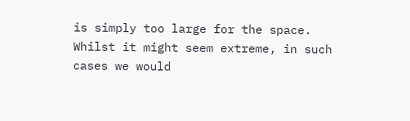is simply too large for the space. Whilst it might seem extreme, in such cases we would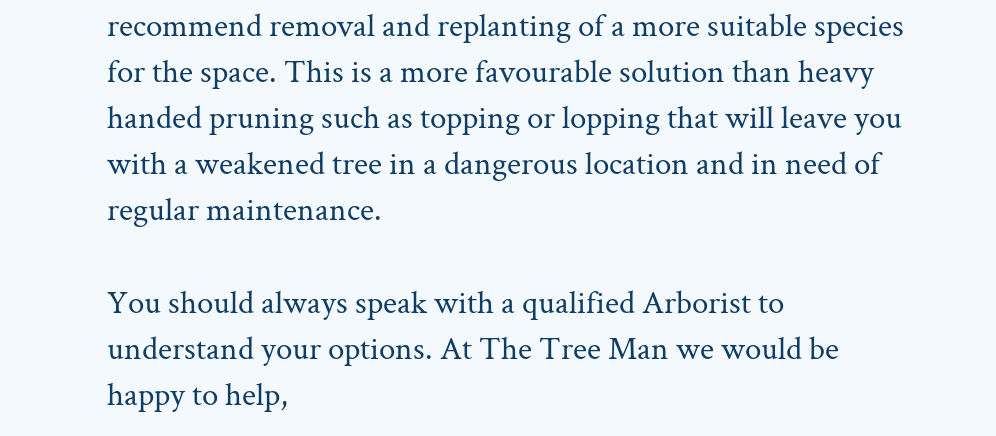recommend removal and replanting of a more suitable species for the space. This is a more favourable solution than heavy handed pruning such as topping or lopping that will leave you with a weakened tree in a dangerous location and in need of regular maintenance.

You should always speak with a qualified Arborist to understand your options. At The Tree Man we would be happy to help,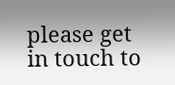please get in touch to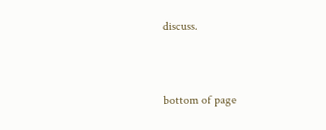discuss.


bottom of page